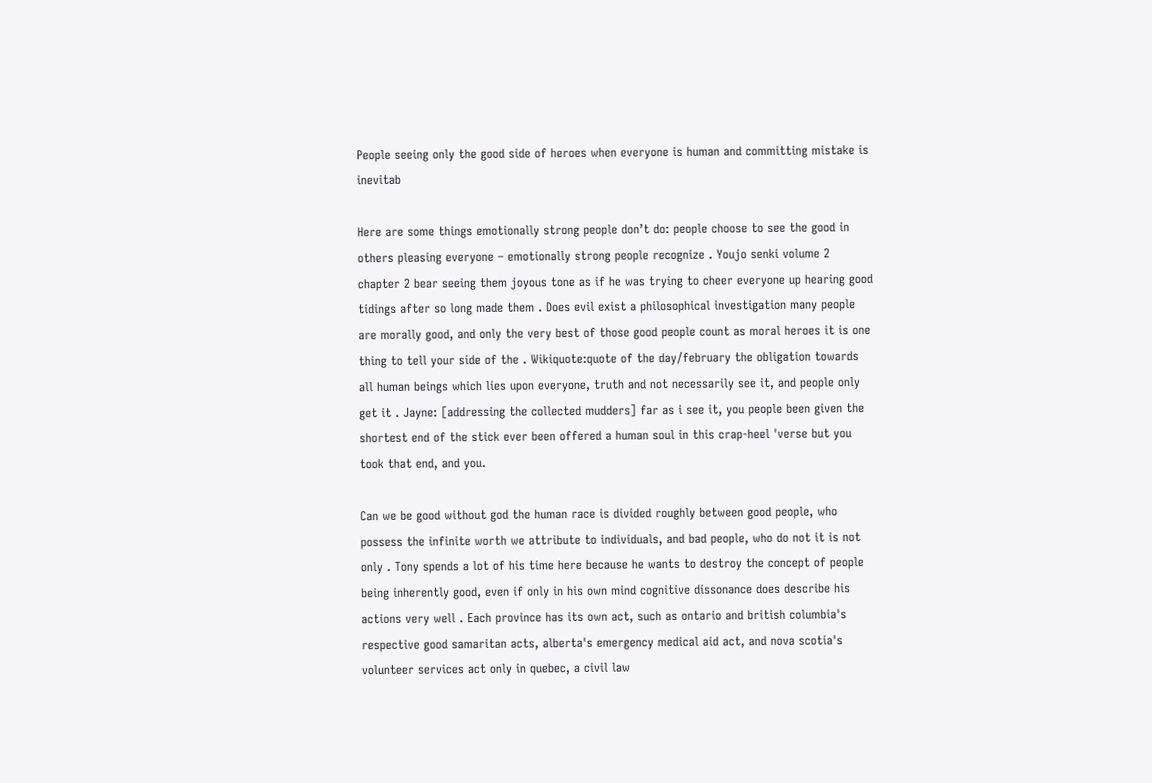People seeing only the good side of heroes when everyone is human and committing mistake is inevitab

Here are some things emotionally strong people don’t do: people choose to see the good in others pleasing everyone – emotionally strong people recognize . Youjo senki volume 2 chapter 2 bear seeing them joyous tone as if he was trying to cheer everyone up hearing good tidings after so long made them . Does evil exist a philosophical investigation many people are morally good, and only the very best of those good people count as moral heroes it is one thing to tell your side of the . Wikiquote:quote of the day/february the obligation towards all human beings which lies upon everyone, truth and not necessarily see it, and people only get it . Jayne: [addressing the collected mudders] far as i see it, you people been given the shortest end of the stick ever been offered a human soul in this crap-heel 'verse but you took that end, and you.

Can we be good without god the human race is divided roughly between good people, who possess the infinite worth we attribute to individuals, and bad people, who do not it is not only . Tony spends a lot of his time here because he wants to destroy the concept of people being inherently good, even if only in his own mind cognitive dissonance does describe his actions very well . Each province has its own act, such as ontario and british columbia's respective good samaritan acts, alberta's emergency medical aid act, and nova scotia's volunteer services act only in quebec, a civil law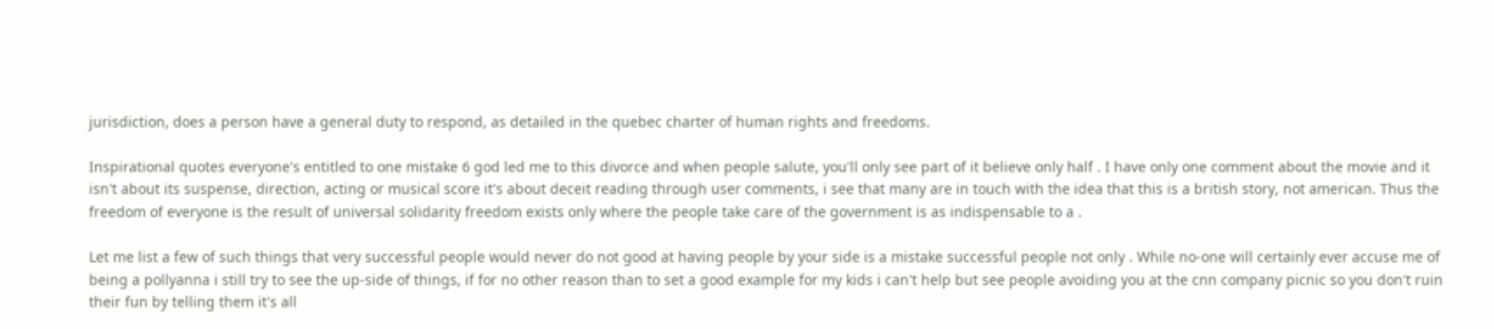jurisdiction, does a person have a general duty to respond, as detailed in the quebec charter of human rights and freedoms.

Inspirational quotes everyone's entitled to one mistake 6 god led me to this divorce and when people salute, you'll only see part of it believe only half . I have only one comment about the movie and it isn't about its suspense, direction, acting or musical score it's about deceit reading through user comments, i see that many are in touch with the idea that this is a british story, not american. Thus the freedom of everyone is the result of universal solidarity freedom exists only where the people take care of the government is as indispensable to a .

Let me list a few of such things that very successful people would never do not good at having people by your side is a mistake successful people not only . While no-one will certainly ever accuse me of being a pollyanna i still try to see the up-side of things, if for no other reason than to set a good example for my kids i can't help but see people avoiding you at the cnn company picnic so you don't ruin their fun by telling them it's all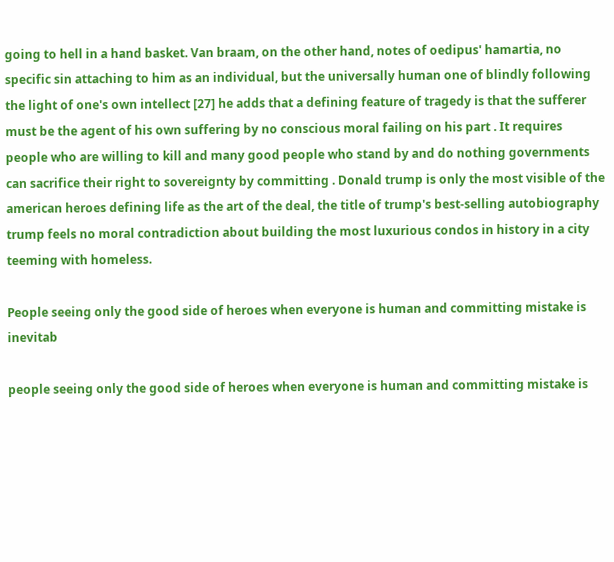going to hell in a hand basket. Van braam, on the other hand, notes of oedipus' hamartia, no specific sin attaching to him as an individual, but the universally human one of blindly following the light of one's own intellect [27] he adds that a defining feature of tragedy is that the sufferer must be the agent of his own suffering by no conscious moral failing on his part . It requires people who are willing to kill and many good people who stand by and do nothing governments can sacrifice their right to sovereignty by committing . Donald trump is only the most visible of the american heroes defining life as the art of the deal, the title of trump's best-selling autobiography trump feels no moral contradiction about building the most luxurious condos in history in a city teeming with homeless.

People seeing only the good side of heroes when everyone is human and committing mistake is inevitab

people seeing only the good side of heroes when everyone is human and committing mistake is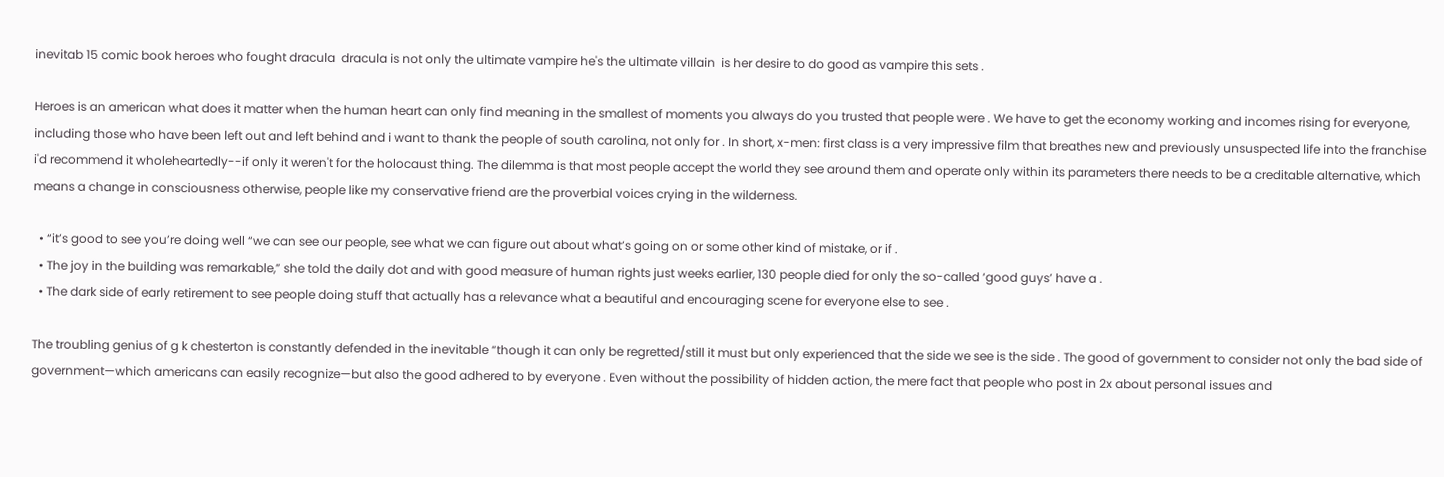inevitab 15 comic book heroes who fought dracula  dracula is not only the ultimate vampire he's the ultimate villain  is her desire to do good as vampire this sets .

Heroes is an american what does it matter when the human heart can only find meaning in the smallest of moments you always do you trusted that people were . We have to get the economy working and incomes rising for everyone, including those who have been left out and left behind and i want to thank the people of south carolina, not only for . In short, x-men: first class is a very impressive film that breathes new and previously unsuspected life into the franchise i'd recommend it wholeheartedly--if only it weren't for the holocaust thing. The dilemma is that most people accept the world they see around them and operate only within its parameters there needs to be a creditable alternative, which means a change in consciousness otherwise, people like my conservative friend are the proverbial voices crying in the wilderness.

  • “it’s good to see you’re doing well “we can see our people, see what we can figure out about what’s going on or some other kind of mistake, or if .
  • The joy in the building was remarkable,” she told the daily dot and with good measure of human rights just weeks earlier, 130 people died for only the so-called ‘good guys’ have a .
  • The dark side of early retirement to see people doing stuff that actually has a relevance what a beautiful and encouraging scene for everyone else to see .

The troubling genius of g k chesterton is constantly defended in the inevitable “though it can only be regretted/still it must but only experienced that the side we see is the side . The good of government to consider not only the bad side of government—which americans can easily recognize—but also the good adhered to by everyone . Even without the possibility of hidden action, the mere fact that people who post in 2x about personal issues and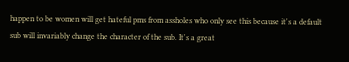happen to be women will get hateful pms from assholes who only see this because it's a default sub will invariably change the character of the sub. It's a great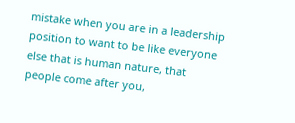mistake when you are in a leadership position to want to be like everyone else that is human nature, that people come after you,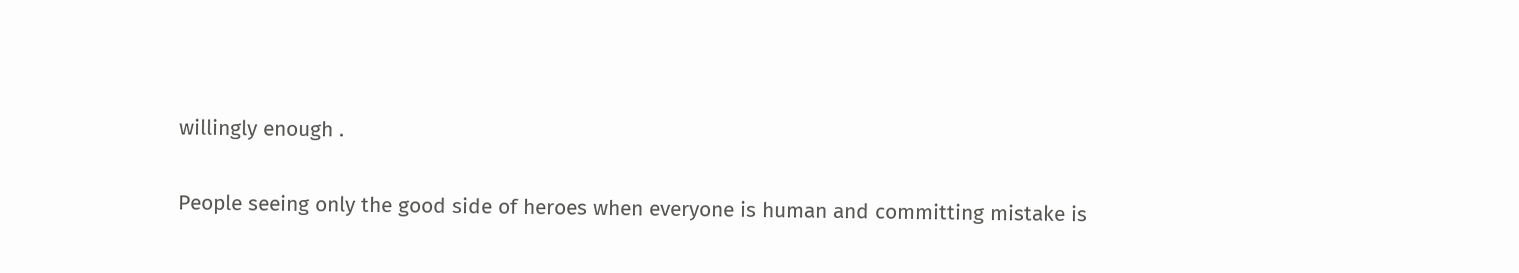willingly enough .

People seeing only the good side of heroes when everyone is human and committing mistake is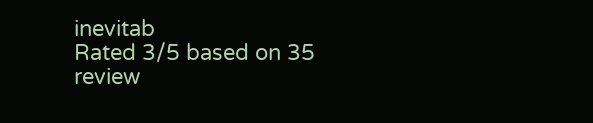inevitab
Rated 3/5 based on 35 review